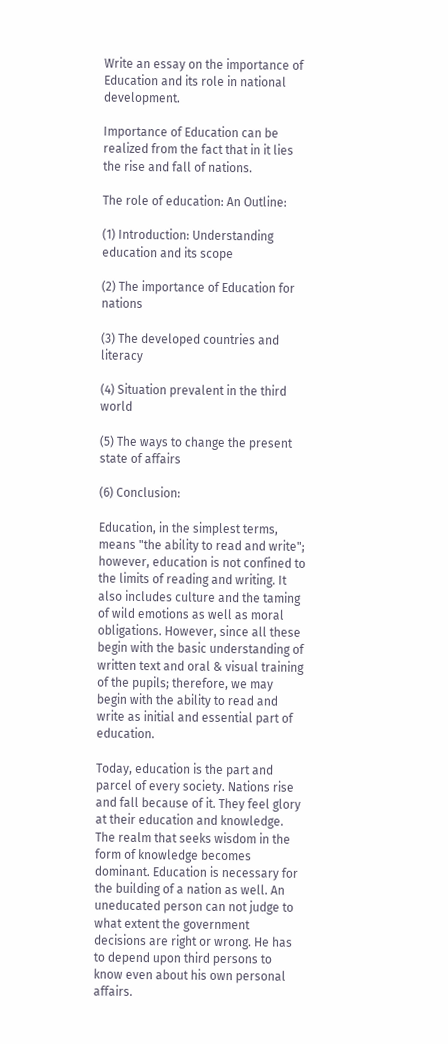Write an essay on the importance of Education and its role in national development.

Importance of Education can be realized from the fact that in it lies the rise and fall of nations.

The role of education: An Outline:

(1) Introduction: Understanding education and its scope

(2) The importance of Education for nations

(3) The developed countries and literacy

(4) Situation prevalent in the third world

(5) The ways to change the present state of affairs

(6) Conclusion:

Education, in the simplest terms, means "the ability to read and write"; however, education is not confined to the limits of reading and writing. It also includes culture and the taming of wild emotions as well as moral obligations. However, since all these begin with the basic understanding of written text and oral & visual training of the pupils; therefore, we may begin with the ability to read and write as initial and essential part of education.

Today, education is the part and parcel of every society. Nations rise and fall because of it. They feel glory at their education and knowledge. The realm that seeks wisdom in the form of knowledge becomes dominant. Education is necessary for the building of a nation as well. An uneducated person can not judge to what extent the government decisions are right or wrong. He has to depend upon third persons to know even about his own personal affairs.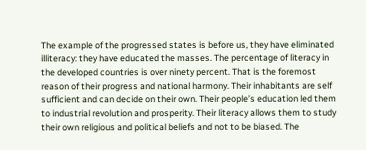The example of the progressed states is before us, they have eliminated illiteracy: they have educated the masses. The percentage of literacy in the developed countries is over ninety percent. That is the foremost reason of their progress and national harmony. Their inhabitants are self sufficient and can decide on their own. Their people’s education led them to industrial revolution and prosperity. Their literacy allows them to study their own religious and political beliefs and not to be biased. The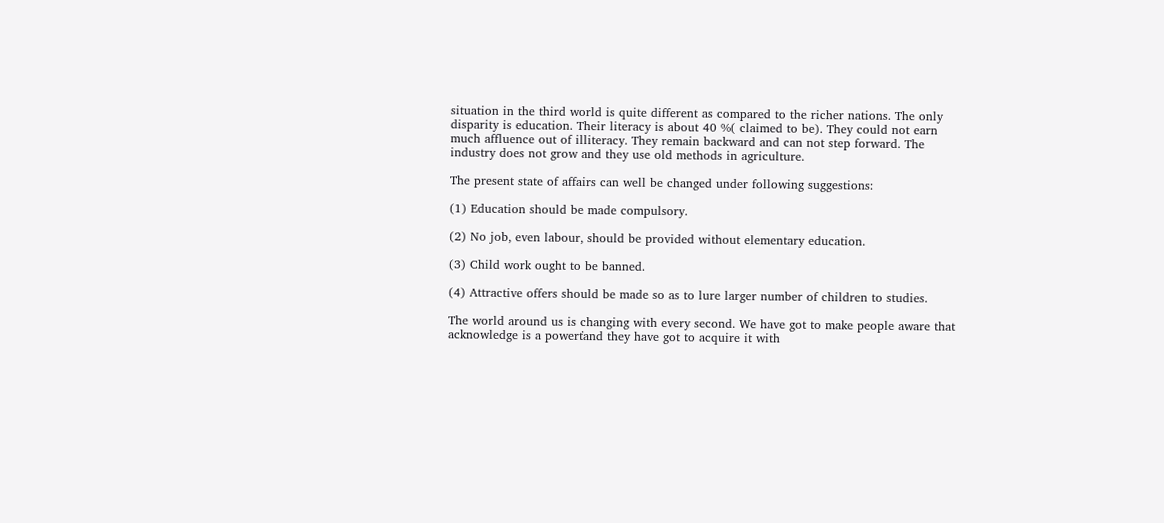situation in the third world is quite different as compared to the richer nations. The only disparity is education. Their literacy is about 40 %( claimed to be). They could not earn much affluence out of illiteracy. They remain backward and can not step forward. The industry does not grow and they use old methods in agriculture.

The present state of affairs can well be changed under following suggestions:

(1) Education should be made compulsory.

(2) No job, even labour, should be provided without elementary education.

(3) Child work ought to be banned.

(4) Attractive offers should be made so as to lure larger number of children to studies.

The world around us is changing with every second. We have got to make people aware that acknowledge is a powerťand they have got to acquire it with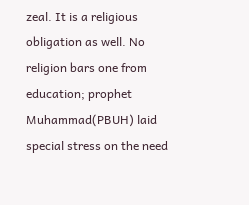zeal. It is a religious obligation as well. No religion bars one from education; prophet Muhammad(PBUH) laid special stress on the need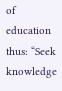of education thus: “Seek knowledge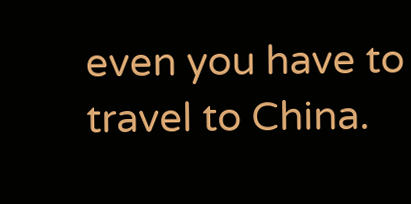even you have to travel to China.